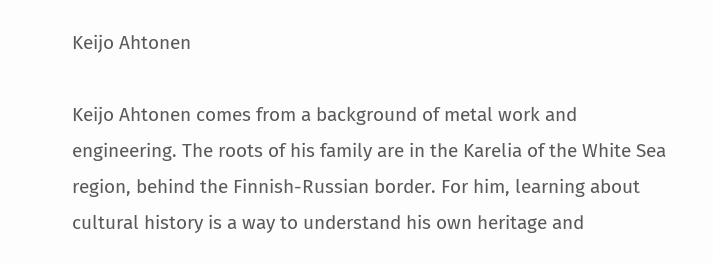Keijo Ahtonen

Keijo Ahtonen comes from a background of metal work and engineering. The roots of his family are in the Karelia of the White Sea region, behind the Finnish-Russian border. For him, learning about cultural history is a way to understand his own heritage and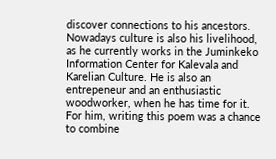discover connections to his ancestors. Nowadays culture is also his livelihood, as he currently works in the Juminkeko Information Center for Kalevala and Karelian Culture. He is also an entrepeneur and an enthusiastic woodworker, when he has time for it. For him, writing this poem was a chance to combine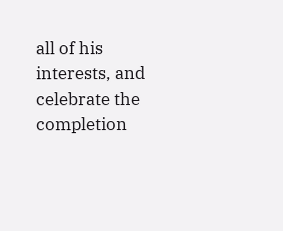all of his interests, and celebrate the completion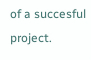of a succesful project.